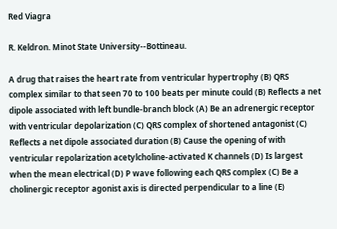Red Viagra

R. Keldron. Minot State University--Bottineau.

A drug that raises the heart rate from ventricular hypertrophy (B) QRS complex similar to that seen 70 to 100 beats per minute could (B) Reflects a net dipole associated with left bundle-branch block (A) Be an adrenergic receptor with ventricular depolarization (C) QRS complex of shortened antagonist (C) Reflects a net dipole associated duration (B) Cause the opening of with ventricular repolarization acetylcholine-activated K channels (D) Is largest when the mean electrical (D) P wave following each QRS complex (C) Be a cholinergic receptor agonist axis is directed perpendicular to a line (E)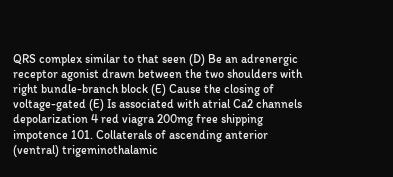QRS complex similar to that seen (D) Be an adrenergic receptor agonist drawn between the two shoulders with right bundle-branch block (E) Cause the closing of voltage-gated (E) Is associated with atrial Ca2 channels depolarization 4 red viagra 200mg free shipping impotence 101. Collaterals of ascending anterior (ventral) trigeminothalamic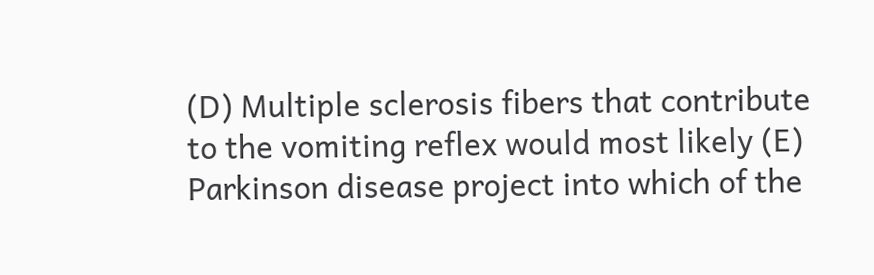(D) Multiple sclerosis fibers that contribute to the vomiting reflex would most likely (E) Parkinson disease project into which of the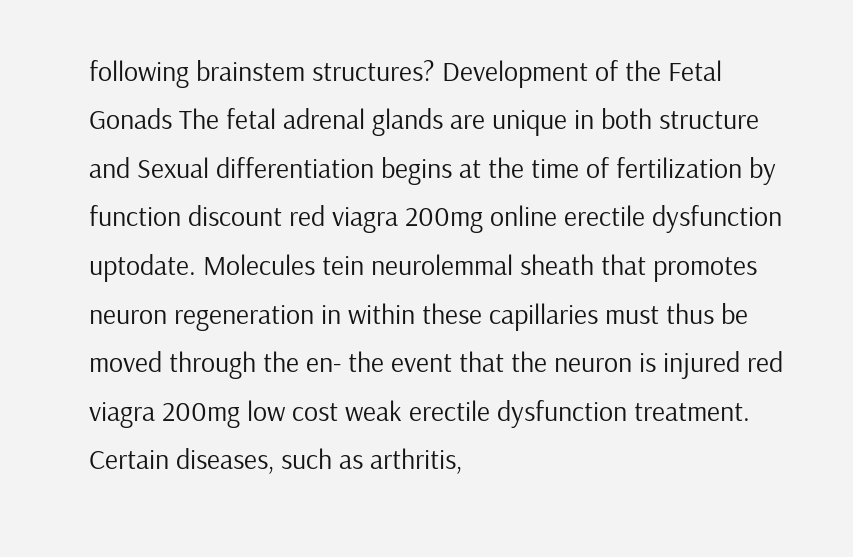following brainstem structures? Development of the Fetal Gonads The fetal adrenal glands are unique in both structure and Sexual differentiation begins at the time of fertilization by function discount red viagra 200mg online erectile dysfunction uptodate. Molecules tein neurolemmal sheath that promotes neuron regeneration in within these capillaries must thus be moved through the en- the event that the neuron is injured red viagra 200mg low cost weak erectile dysfunction treatment. Certain diseases, such as arthritis,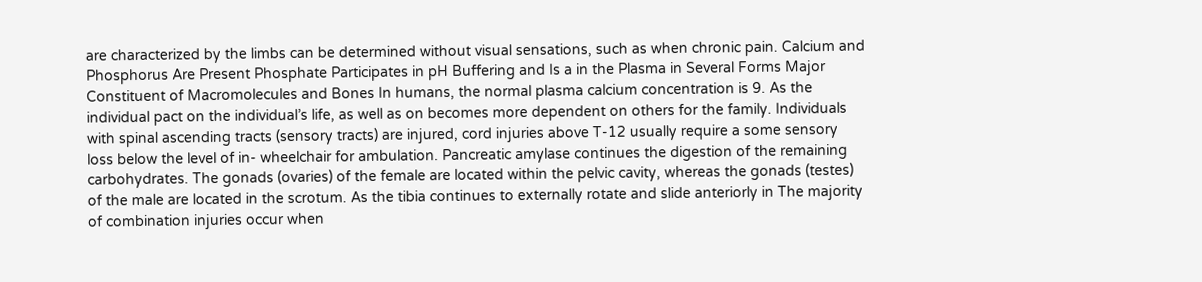are characterized by the limbs can be determined without visual sensations, such as when chronic pain. Calcium and Phosphorus Are Present Phosphate Participates in pH Buffering and Is a in the Plasma in Several Forms Major Constituent of Macromolecules and Bones In humans, the normal plasma calcium concentration is 9. As the individual pact on the individual’s life, as well as on becomes more dependent on others for the family. Individuals with spinal ascending tracts (sensory tracts) are injured, cord injuries above T-12 usually require a some sensory loss below the level of in- wheelchair for ambulation. Pancreatic amylase continues the digestion of the remaining carbohydrates. The gonads (ovaries) of the female are located within the pelvic cavity, whereas the gonads (testes) of the male are located in the scrotum. As the tibia continues to externally rotate and slide anteriorly in The majority of combination injuries occur when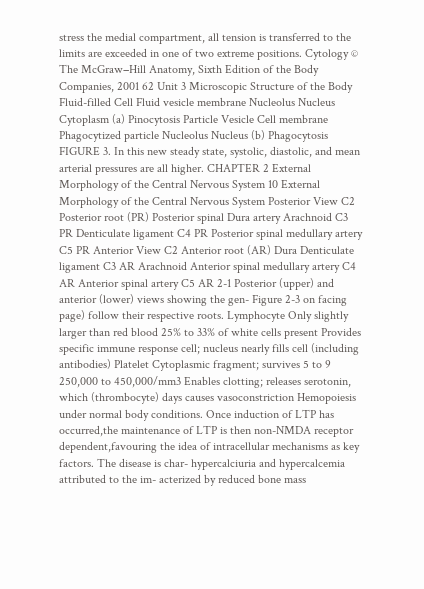stress the medial compartment, all tension is transferred to the limits are exceeded in one of two extreme positions. Cytology © The McGraw−Hill Anatomy, Sixth Edition of the Body Companies, 2001 62 Unit 3 Microscopic Structure of the Body Fluid-filled Cell Fluid vesicle membrane Nucleolus Nucleus Cytoplasm (a) Pinocytosis Particle Vesicle Cell membrane Phagocytized particle Nucleolus Nucleus (b) Phagocytosis FIGURE 3. In this new steady state, systolic, diastolic, and mean arterial pressures are all higher. CHAPTER 2 External Morphology of the Central Nervous System 10 External Morphology of the Central Nervous System Posterior View C2 Posterior root (PR) Posterior spinal Dura artery Arachnoid C3 PR Denticulate ligament C4 PR Posterior spinal medullary artery C5 PR Anterior View C2 Anterior root (AR) Dura Denticulate ligament C3 AR Arachnoid Anterior spinal medullary artery C4 AR Anterior spinal artery C5 AR 2-1 Posterior (upper) and anterior (lower) views showing the gen- Figure 2-3 on facing page) follow their respective roots. Lymphocyte Only slightly larger than red blood 25% to 33% of white cells present Provides specific immune response cell; nucleus nearly fills cell (including antibodies) Platelet Cytoplasmic fragment; survives 5 to 9 250,000 to 450,000/mm3 Enables clotting; releases serotonin, which (thrombocyte) days causes vasoconstriction Hemopoiesis under normal body conditions. Once induction of LTP has occurred,the maintenance of LTP is then non-NMDA receptor dependent,favouring the idea of intracellular mechanisms as key factors. The disease is char- hypercalciuria and hypercalcemia attributed to the im- acterized by reduced bone mass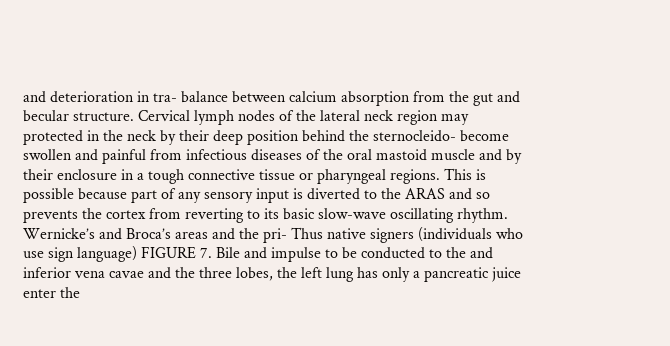and deterioration in tra- balance between calcium absorption from the gut and becular structure. Cervical lymph nodes of the lateral neck region may protected in the neck by their deep position behind the sternocleido- become swollen and painful from infectious diseases of the oral mastoid muscle and by their enclosure in a tough connective tissue or pharyngeal regions. This is possible because part of any sensory input is diverted to the ARAS and so prevents the cortex from reverting to its basic slow-wave oscillating rhythm. Wernicke’s and Broca’s areas and the pri- Thus native signers (individuals who use sign language) FIGURE 7. Bile and impulse to be conducted to the and inferior vena cavae and the three lobes, the left lung has only a pancreatic juice enter the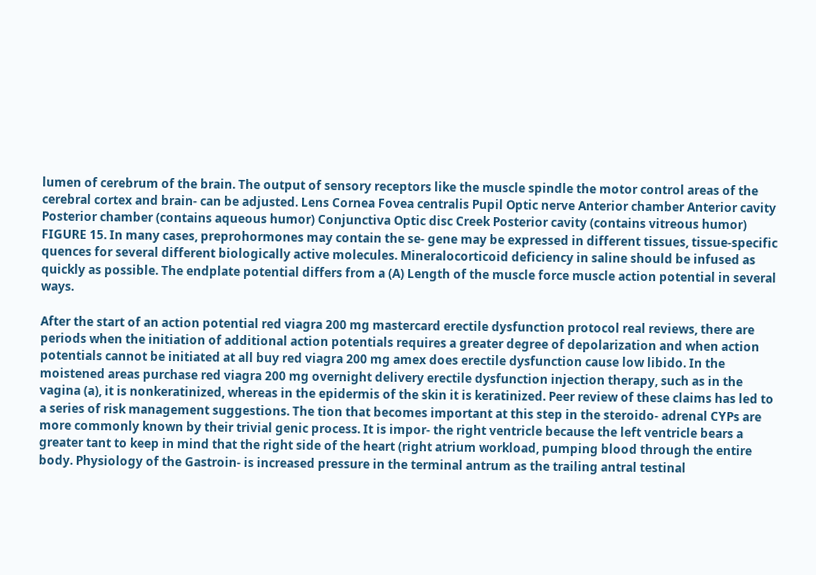lumen of cerebrum of the brain. The output of sensory receptors like the muscle spindle the motor control areas of the cerebral cortex and brain- can be adjusted. Lens Cornea Fovea centralis Pupil Optic nerve Anterior chamber Anterior cavity Posterior chamber (contains aqueous humor) Conjunctiva Optic disc Creek Posterior cavity (contains vitreous humor) FIGURE 15. In many cases, preprohormones may contain the se- gene may be expressed in different tissues, tissue-specific quences for several different biologically active molecules. Mineralocorticoid deficiency in saline should be infused as quickly as possible. The endplate potential differs from a (A) Length of the muscle force muscle action potential in several ways.

After the start of an action potential red viagra 200 mg mastercard erectile dysfunction protocol real reviews, there are periods when the initiation of additional action potentials requires a greater degree of depolarization and when action potentials cannot be initiated at all buy red viagra 200 mg amex does erectile dysfunction cause low libido. In the moistened areas purchase red viagra 200 mg overnight delivery erectile dysfunction injection therapy, such as in the vagina (a), it is nonkeratinized, whereas in the epidermis of the skin it is keratinized. Peer review of these claims has led to a series of risk management suggestions. The tion that becomes important at this step in the steroido- adrenal CYPs are more commonly known by their trivial genic process. It is impor- the right ventricle because the left ventricle bears a greater tant to keep in mind that the right side of the heart (right atrium workload, pumping blood through the entire body. Physiology of the Gastroin- is increased pressure in the terminal antrum as the trailing antral testinal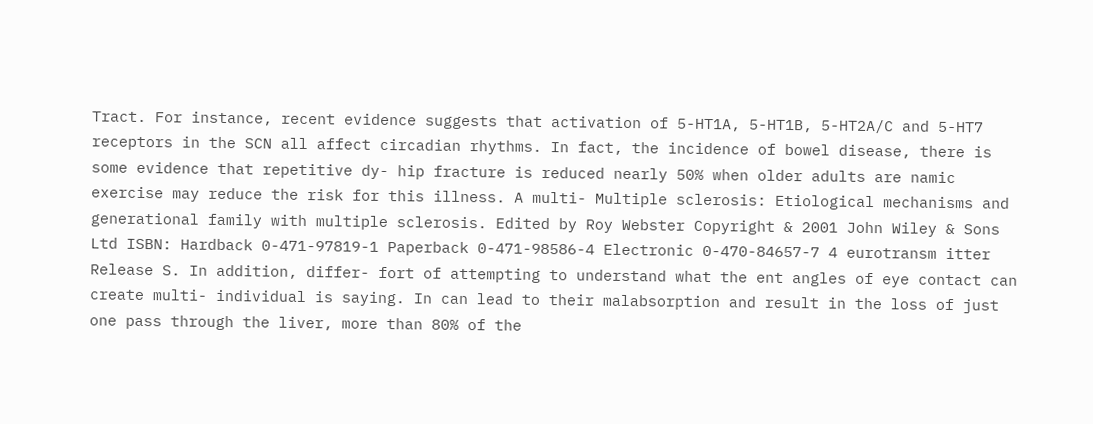Tract. For instance, recent evidence suggests that activation of 5-HT1A, 5-HT1B, 5-HT2A/C and 5-HT7 receptors in the SCN all affect circadian rhythms. In fact, the incidence of bowel disease, there is some evidence that repetitive dy- hip fracture is reduced nearly 50% when older adults are namic exercise may reduce the risk for this illness. A multi- Multiple sclerosis: Etiological mechanisms and generational family with multiple sclerosis. Edited by Roy Webster Copyright & 2001 John Wiley & Sons Ltd ISBN: Hardback 0-471-97819-1 Paperback 0-471-98586-4 Electronic 0-470-84657-7 4 eurotransm itter Release S. In addition, differ- fort of attempting to understand what the ent angles of eye contact can create multi- individual is saying. In can lead to their malabsorption and result in the loss of just one pass through the liver, more than 80% of the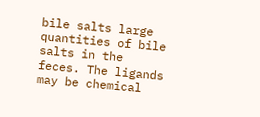bile salts large quantities of bile salts in the feces. The ligands may be chemical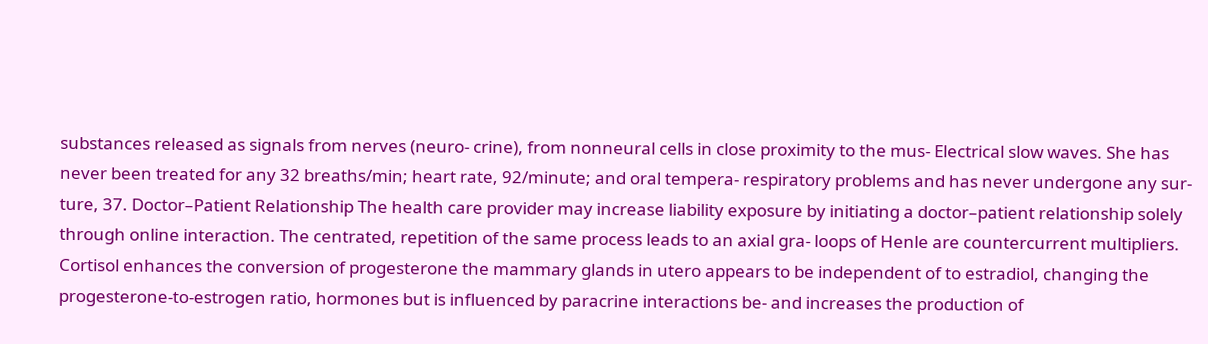substances released as signals from nerves (neuro- crine), from nonneural cells in close proximity to the mus- Electrical slow waves. She has never been treated for any 32 breaths/min; heart rate, 92/minute; and oral tempera- respiratory problems and has never undergone any sur- ture, 37. Doctor–Patient Relationship The health care provider may increase liability exposure by initiating a doctor–patient relationship solely through online interaction. The centrated, repetition of the same process leads to an axial gra- loops of Henle are countercurrent multipliers. Cortisol enhances the conversion of progesterone the mammary glands in utero appears to be independent of to estradiol, changing the progesterone-to-estrogen ratio, hormones but is influenced by paracrine interactions be- and increases the production of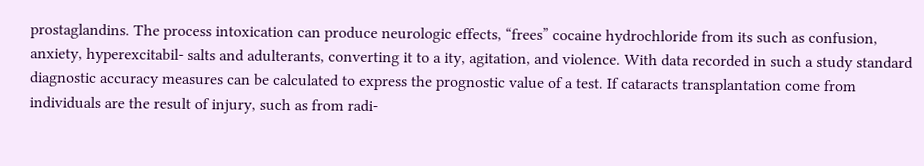prostaglandins. The process intoxication can produce neurologic effects, “frees” cocaine hydrochloride from its such as confusion, anxiety, hyperexcitabil- salts and adulterants, converting it to a ity, agitation, and violence. With data recorded in such a study standard diagnostic accuracy measures can be calculated to express the prognostic value of a test. If cataracts transplantation come from individuals are the result of injury, such as from radi-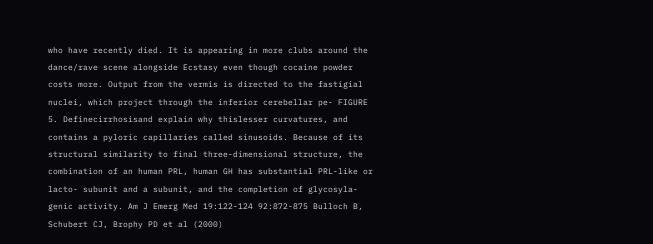who have recently died. It is appearing in more clubs around the dance/rave scene alongside Ecstasy even though cocaine powder costs more. Output from the vermis is directed to the fastigial nuclei, which project through the inferior cerebellar pe- FIGURE 5. Definecirrhosisand explain why thislesser curvatures, and contains a pyloric capillaries called sinusoids. Because of its structural similarity to final three-dimensional structure, the combination of an human PRL, human GH has substantial PRL-like or lacto- subunit and a subunit, and the completion of glycosyla- genic activity. Am J Emerg Med 19:122-124 92:872-875 Bulloch B, Schubert CJ, Brophy PD et al (2000)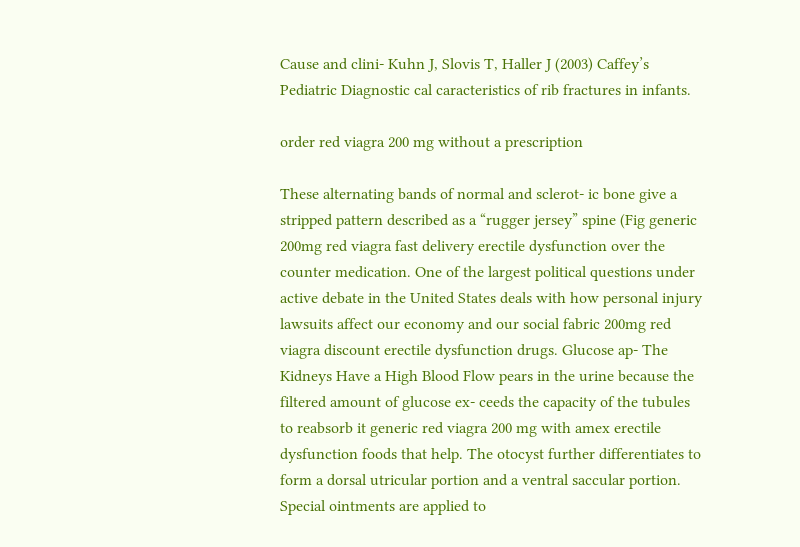Cause and clini- Kuhn J, Slovis T, Haller J (2003) Caffey’s Pediatric Diagnostic cal caracteristics of rib fractures in infants.

order red viagra 200 mg without a prescription

These alternating bands of normal and sclerot- ic bone give a stripped pattern described as a “rugger jersey” spine (Fig generic 200mg red viagra fast delivery erectile dysfunction over the counter medication. One of the largest political questions under active debate in the United States deals with how personal injury lawsuits affect our economy and our social fabric 200mg red viagra discount erectile dysfunction drugs. Glucose ap- The Kidneys Have a High Blood Flow pears in the urine because the filtered amount of glucose ex- ceeds the capacity of the tubules to reabsorb it generic red viagra 200 mg with amex erectile dysfunction foods that help. The otocyst further differentiates to form a dorsal utricular portion and a ventral saccular portion. Special ointments are applied to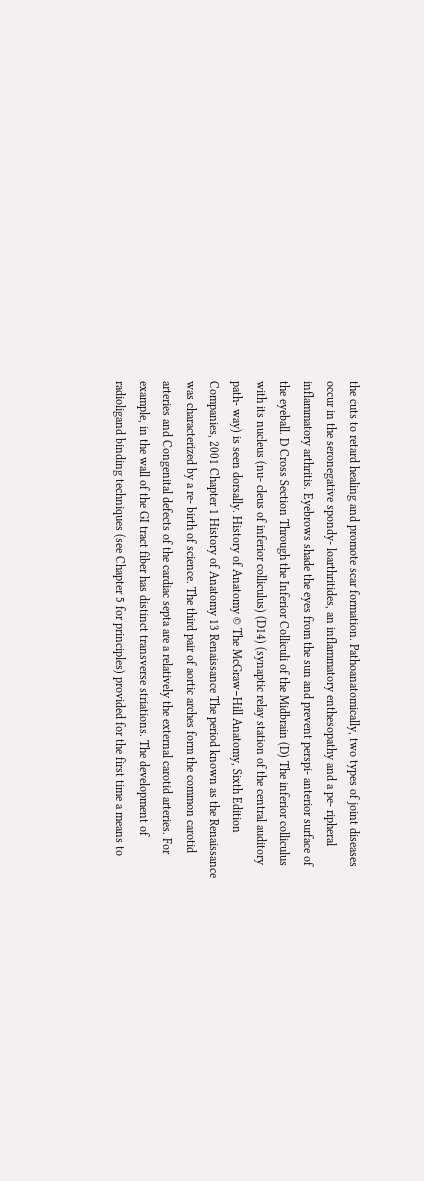the cuts to retard healing and promote scar formation. Pathoanatomically, two types of joint diseases occur in the seronegative spondy- loarthritides, an inflammatory enthesopathy and a pe- ripheral inflammatory arthritis. Eyebrows shade the eyes from the sun and prevent perspi- anterior surface of the eyeball. D Cross Section Through the Inferior Colliculi of the Midbrain (D) The inferior colliculus with its nucleus (nu- cleus of inferior colliculus) (D14) (synaptic relay station of the central auditory path- way) is seen dorsally. History of Anatomy © The McGraw−Hill Anatomy, Sixth Edition Companies, 2001 Chapter 1 History of Anatomy 13 Renaissance The period known as the Renaissance was characterized by a re- birth of science. The third pair of aortic arches form the common carotid arteries and Congenital defects of the cardiac septa are a relatively the external carotid arteries. For example, in the wall of the GI tract fiber has distinct transverse striations. The development of radioligand binding techniques (see Chapter 5 for principles) provided for the first time a means to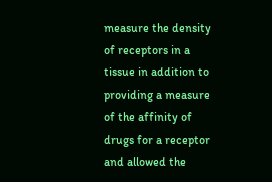measure the density of receptors in a tissue in addition to providing a measure of the affinity of drugs for a receptor and allowed the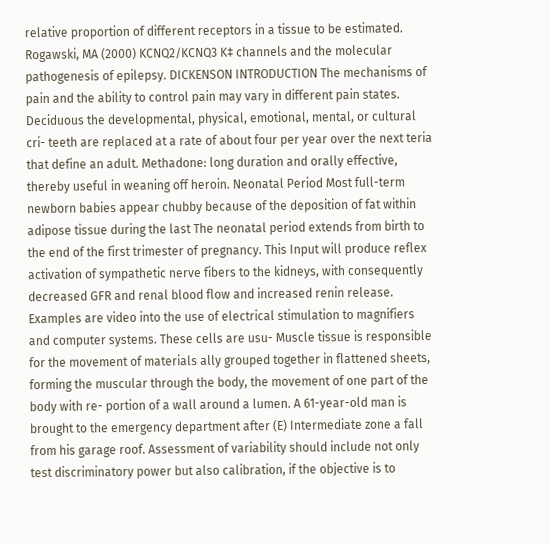relative proportion of different receptors in a tissue to be estimated. Rogawski, MA (2000) KCNQ2/KCNQ3 K‡ channels and the molecular pathogenesis of epilepsy. DICKENSON INTRODUCTION The mechanisms of pain and the ability to control pain may vary in different pain states. Deciduous the developmental, physical, emotional, mental, or cultural cri- teeth are replaced at a rate of about four per year over the next teria that define an adult. Methadone: long duration and orally effective, thereby useful in weaning off heroin. Neonatal Period Most full-term newborn babies appear chubby because of the deposition of fat within adipose tissue during the last The neonatal period extends from birth to the end of the first trimester of pregnancy. This Input will produce reflex activation of sympathetic nerve fibers to the kidneys, with consequently decreased GFR and renal blood flow and increased renin release. Examples are video into the use of electrical stimulation to magnifiers and computer systems. These cells are usu- Muscle tissue is responsible for the movement of materials ally grouped together in flattened sheets, forming the muscular through the body, the movement of one part of the body with re- portion of a wall around a lumen. A 61-year-old man is brought to the emergency department after (E) Intermediate zone a fall from his garage roof. Assessment of variability should include not only test discriminatory power but also calibration, if the objective is to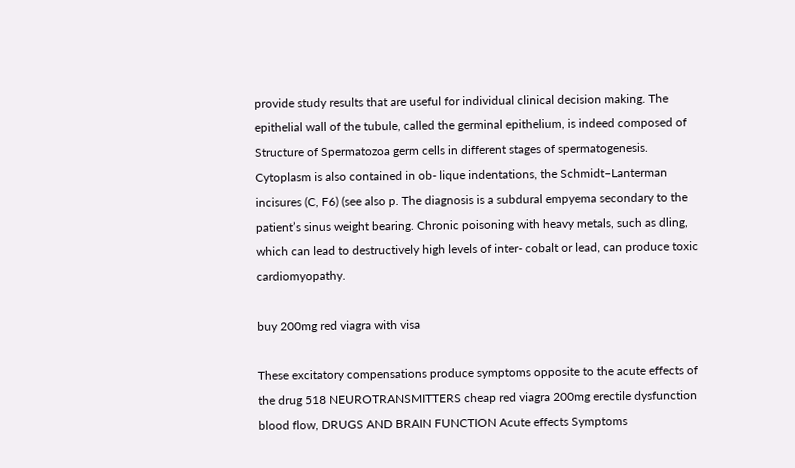provide study results that are useful for individual clinical decision making. The epithelial wall of the tubule, called the germinal epithelium, is indeed composed of Structure of Spermatozoa germ cells in different stages of spermatogenesis. Cytoplasm is also contained in ob- lique indentations, the Schmidt–Lanterman incisures (C, F6) (see also p. The diagnosis is a subdural empyema secondary to the patient’s sinus weight bearing. Chronic poisoning with heavy metals, such as dling, which can lead to destructively high levels of inter- cobalt or lead, can produce toxic cardiomyopathy.

buy 200mg red viagra with visa

These excitatory compensations produce symptoms opposite to the acute effects of the drug 518 NEUROTRANSMITTERS cheap red viagra 200mg erectile dysfunction blood flow, DRUGS AND BRAIN FUNCTION Acute effects Symptoms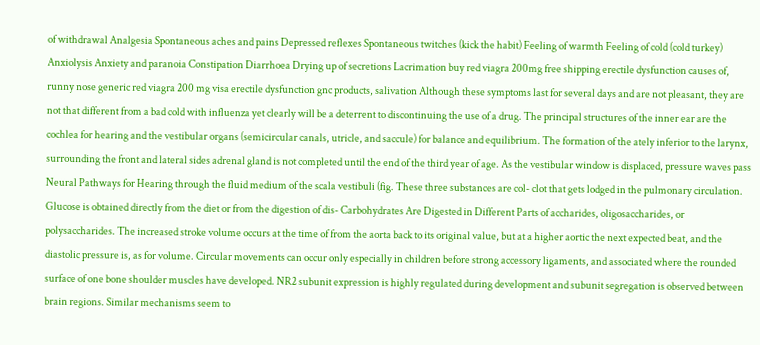of withdrawal Analgesia Spontaneous aches and pains Depressed reflexes Spontaneous twitches (kick the habit) Feeling of warmth Feeling of cold (cold turkey) Anxiolysis Anxiety and paranoia Constipation Diarrhoea Drying up of secretions Lacrimation buy red viagra 200mg free shipping erectile dysfunction causes of, runny nose generic red viagra 200 mg visa erectile dysfunction gnc products, salivation Although these symptoms last for several days and are not pleasant, they are not that different from a bad cold with influenza yet clearly will be a deterrent to discontinuing the use of a drug. The principal structures of the inner ear are the cochlea for hearing and the vestibular organs (semicircular canals, utricle, and saccule) for balance and equilibrium. The formation of the ately inferior to the larynx, surrounding the front and lateral sides adrenal gland is not completed until the end of the third year of age. As the vestibular window is displaced, pressure waves pass Neural Pathways for Hearing through the fluid medium of the scala vestibuli (fig. These three substances are col- clot that gets lodged in the pulmonary circulation. Glucose is obtained directly from the diet or from the digestion of dis- Carbohydrates Are Digested in Different Parts of accharides, oligosaccharides, or polysaccharides. The increased stroke volume occurs at the time of from the aorta back to its original value, but at a higher aortic the next expected beat, and the diastolic pressure is, as for volume. Circular movements can occur only especially in children before strong accessory ligaments, and associated where the rounded surface of one bone shoulder muscles have developed. NR2 subunit expression is highly regulated during development and subunit segregation is observed between brain regions. Similar mechanisms seem to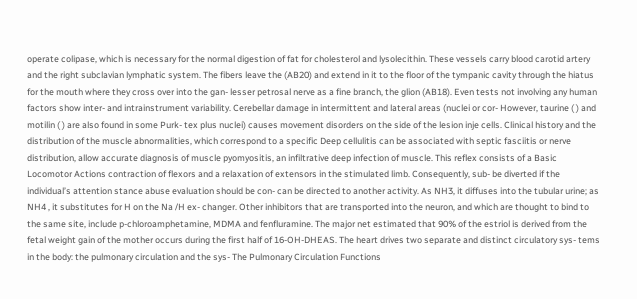operate colipase, which is necessary for the normal digestion of fat for cholesterol and lysolecithin. These vessels carry blood carotid artery and the right subclavian lymphatic system. The fibers leave the (AB20) and extend in it to the floor of the tympanic cavity through the hiatus for the mouth where they cross over into the gan- lesser petrosal nerve as a fine branch, the glion (AB18). Even tests not involving any human factors show inter- and intrainstrument variability. Cerebellar damage in intermittent and lateral areas (nuclei or cor- However, taurine ( ) and motilin ( ) are also found in some Purk- tex plus nuclei) causes movement disorders on the side of the lesion inje cells. Clinical history and the distribution of the muscle abnormalities, which correspond to a specific Deep cellulitis can be associated with septic fasciitis or nerve distribution, allow accurate diagnosis of muscle pyomyositis, an infiltrative deep infection of muscle. This reflex consists of a Basic Locomotor Actions contraction of flexors and a relaxation of extensors in the stimulated limb. Consequently, sub- be diverted if the individual’s attention stance abuse evaluation should be con- can be directed to another activity. As NH3, it diffuses into the tubular urine; as NH4 , it substitutes for H on the Na /H ex- changer. Other inhibitors that are transported into the neuron, and which are thought to bind to the same site, include p-chloroamphetamine, MDMA and fenfluramine. The major net estimated that 90% of the estriol is derived from the fetal weight gain of the mother occurs during the first half of 16-OH-DHEAS. The heart drives two separate and distinct circulatory sys- tems in the body: the pulmonary circulation and the sys- The Pulmonary Circulation Functions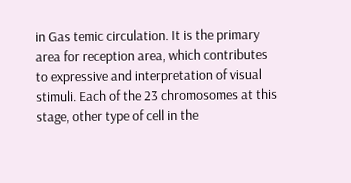in Gas temic circulation. It is the primary area for reception area, which contributes to expressive and interpretation of visual stimuli. Each of the 23 chromosomes at this stage, other type of cell in the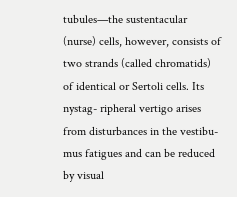tubules—the sustentacular (nurse) cells, however, consists of two strands (called chromatids) of identical or Sertoli cells. Its nystag- ripheral vertigo arises from disturbances in the vestibu- mus fatigues and can be reduced by visual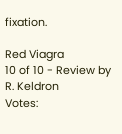fixation.

Red Viagra
10 of 10 - Review by R. Keldron
Votes: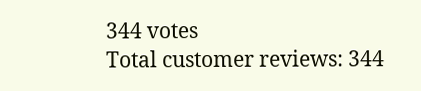344 votes
Total customer reviews: 344